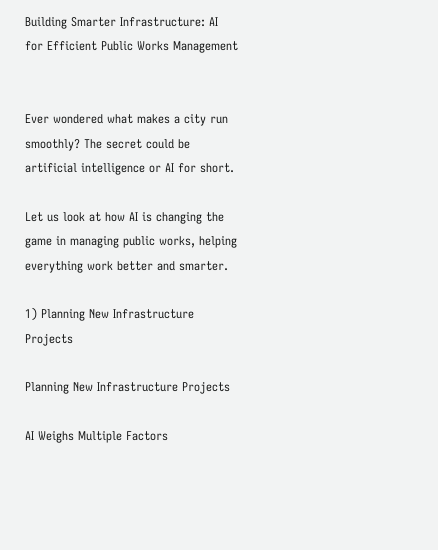Building Smarter Infrastructure: AI for Efficient Public Works Management


Ever wondered what makes a city run smoothly? The secret could be artificial intelligence or AI for short.

Let us look at how AI is changing the game in managing public works, helping everything work better and smarter.

1) Planning New Infrastructure Projects

Planning New Infrastructure Projects

AI Weighs Multiple Factors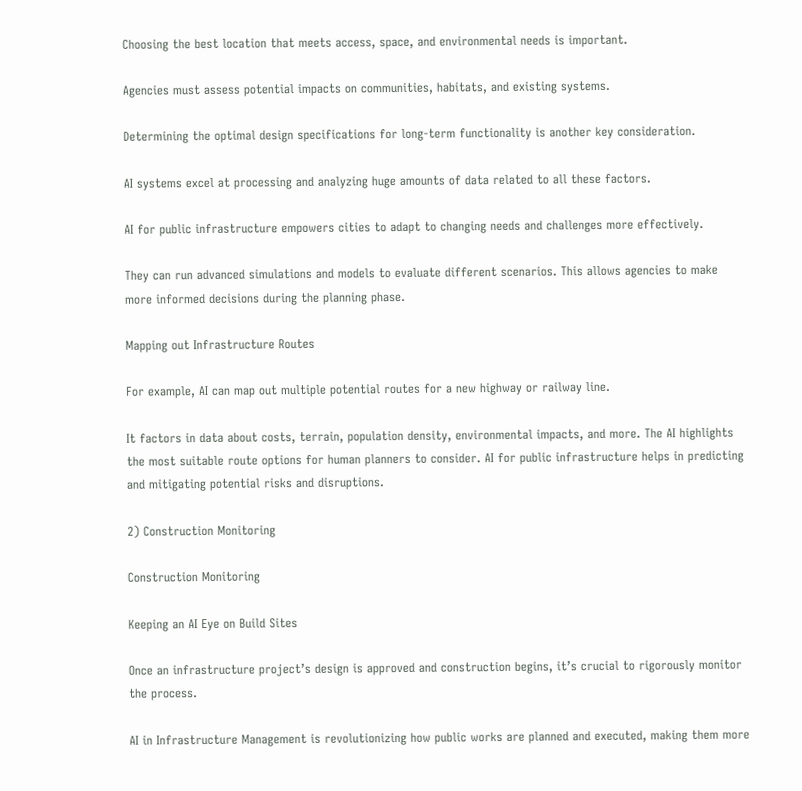Choosing the best location that meets access, space, and environmental needs is important.

Agencies must assess potential impacts on communities, habitats, and existing systems.

Determining the optimal design specifications for long-term functionality is another key consideration.

AI systems excel at processing and analyzing huge amounts of data related to all these factors.

AI for public infrastructure empowers cities to adapt to changing needs and challenges more effectively.

They can run advanced simulations and models to evaluate different scenarios. This allows agencies to make more informed decisions during the planning phase.

Mapping out Infrastructure Routes

For example, AI can map out multiple potential routes for a new highway or railway line.

It factors in data about costs, terrain, population density, environmental impacts, and more. The AI highlights the most suitable route options for human planners to consider. AI for public infrastructure helps in predicting and mitigating potential risks and disruptions.

2) Construction Monitoring

Construction Monitoring

Keeping an AI Eye on Build Sites

Once an infrastructure project’s design is approved and construction begins, it’s crucial to rigorously monitor the process.

AI in Infrastructure Management is revolutionizing how public works are planned and executed, making them more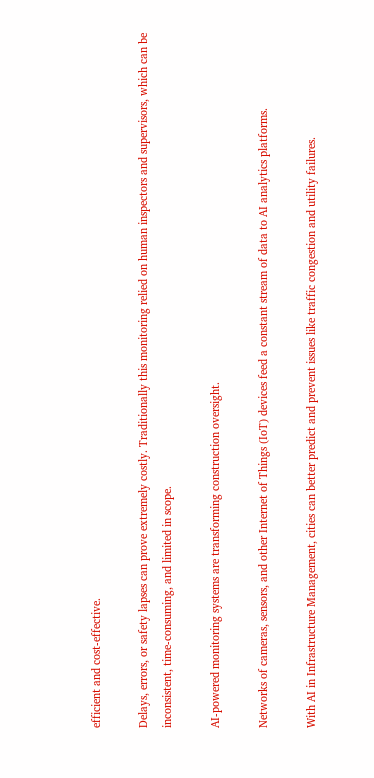efficient and cost-effective.

Delays, errors, or safety lapses can prove extremely costly. Traditionally this monitoring relied on human inspectors and supervisors, which can be inconsistent, time-consuming, and limited in scope.

AI-powered monitoring systems are transforming construction oversight.

Networks of cameras, sensors, and other Internet of Things (IoT) devices feed a constant stream of data to AI analytics platforms.

With AI in Infrastructure Management, cities can better predict and prevent issues like traffic congestion and utility failures.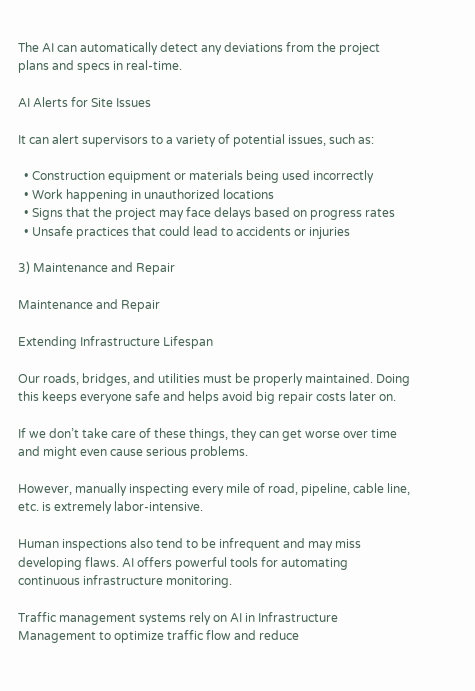The AI can automatically detect any deviations from the project plans and specs in real-time.

AI Alerts for Site Issues

It can alert supervisors to a variety of potential issues, such as:

  • Construction equipment or materials being used incorrectly
  • Work happening in unauthorized locations
  • Signs that the project may face delays based on progress rates
  • Unsafe practices that could lead to accidents or injuries

3) Maintenance and Repair

Maintenance and Repair

Extending Infrastructure Lifespan

Our roads, bridges, and utilities must be properly maintained. Doing this keeps everyone safe and helps avoid big repair costs later on.

If we don’t take care of these things, they can get worse over time and might even cause serious problems.

However, manually inspecting every mile of road, pipeline, cable line, etc. is extremely labor-intensive.

Human inspections also tend to be infrequent and may miss developing flaws. AI offers powerful tools for automating continuous infrastructure monitoring.

Traffic management systems rely on AI in Infrastructure Management to optimize traffic flow and reduce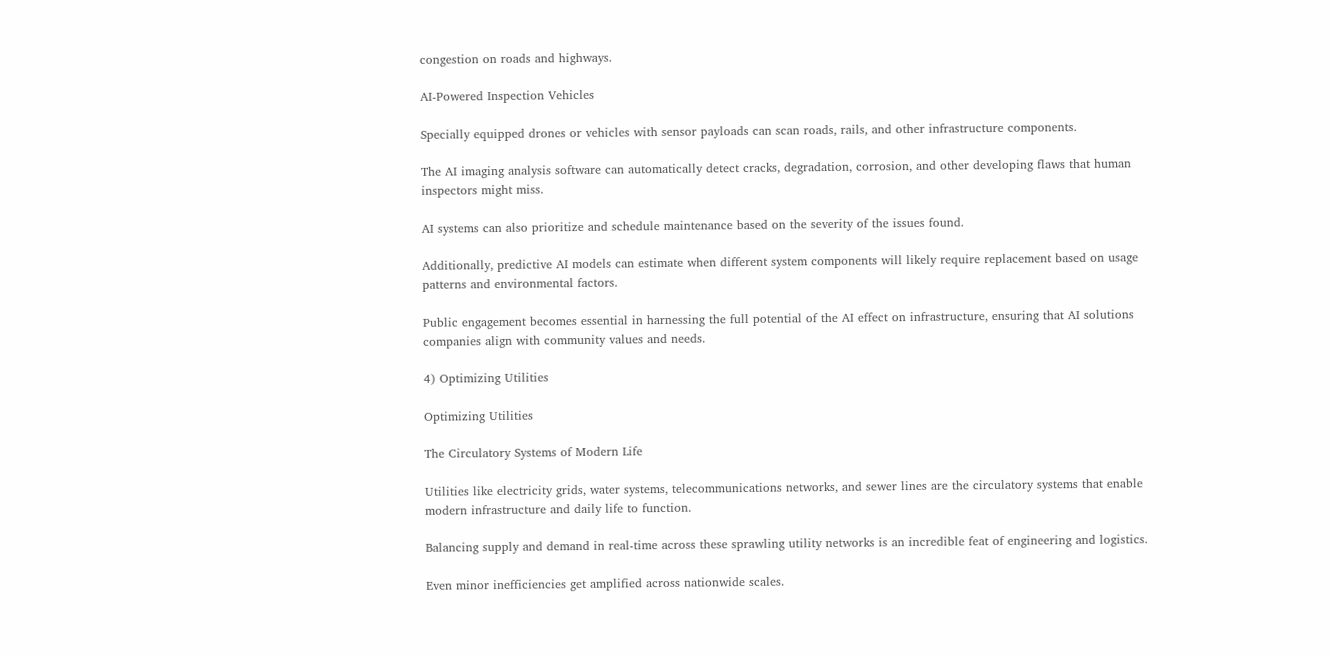congestion on roads and highways.

AI-Powered Inspection Vehicles

Specially equipped drones or vehicles with sensor payloads can scan roads, rails, and other infrastructure components.

The AI imaging analysis software can automatically detect cracks, degradation, corrosion, and other developing flaws that human inspectors might miss.

AI systems can also prioritize and schedule maintenance based on the severity of the issues found.

Additionally, predictive AI models can estimate when different system components will likely require replacement based on usage patterns and environmental factors.

Public engagement becomes essential in harnessing the full potential of the AI effect on infrastructure, ensuring that AI solutions companies align with community values and needs.

4) Optimizing Utilities

Optimizing Utilities

The Circulatory Systems of Modern Life

Utilities like electricity grids, water systems, telecommunications networks, and sewer lines are the circulatory systems that enable modern infrastructure and daily life to function.

Balancing supply and demand in real-time across these sprawling utility networks is an incredible feat of engineering and logistics.

Even minor inefficiencies get amplified across nationwide scales.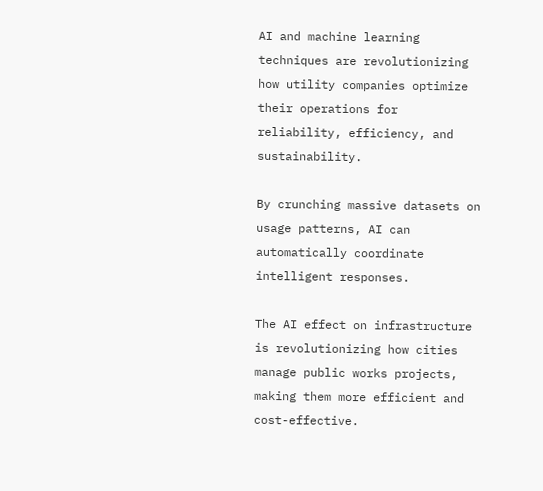AI and machine learning techniques are revolutionizing how utility companies optimize their operations for reliability, efficiency, and sustainability.

By crunching massive datasets on usage patterns, AI can automatically coordinate intelligent responses.

The AI effect on infrastructure is revolutionizing how cities manage public works projects, making them more efficient and cost-effective.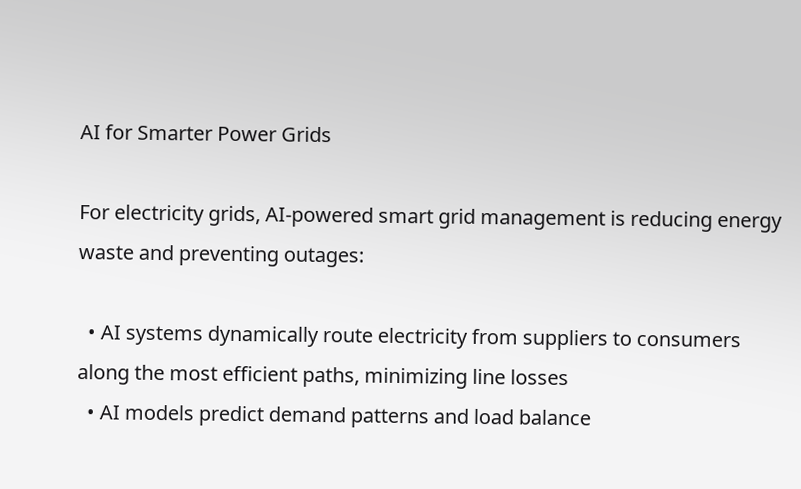AI for Smarter Power Grids

For electricity grids, AI-powered smart grid management is reducing energy waste and preventing outages:

  • AI systems dynamically route electricity from suppliers to consumers along the most efficient paths, minimizing line losses
  • AI models predict demand patterns and load balance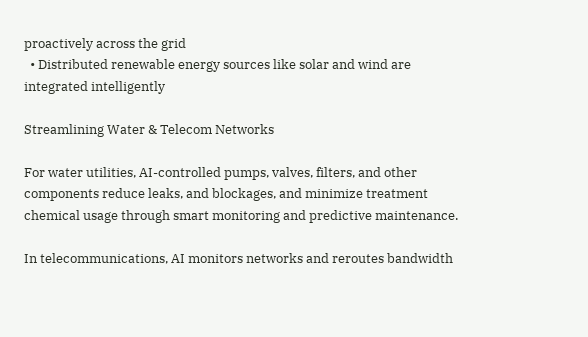proactively across the grid
  • Distributed renewable energy sources like solar and wind are integrated intelligently

Streamlining Water & Telecom Networks

For water utilities, AI-controlled pumps, valves, filters, and other components reduce leaks, and blockages, and minimize treatment chemical usage through smart monitoring and predictive maintenance.

In telecommunications, AI monitors networks and reroutes bandwidth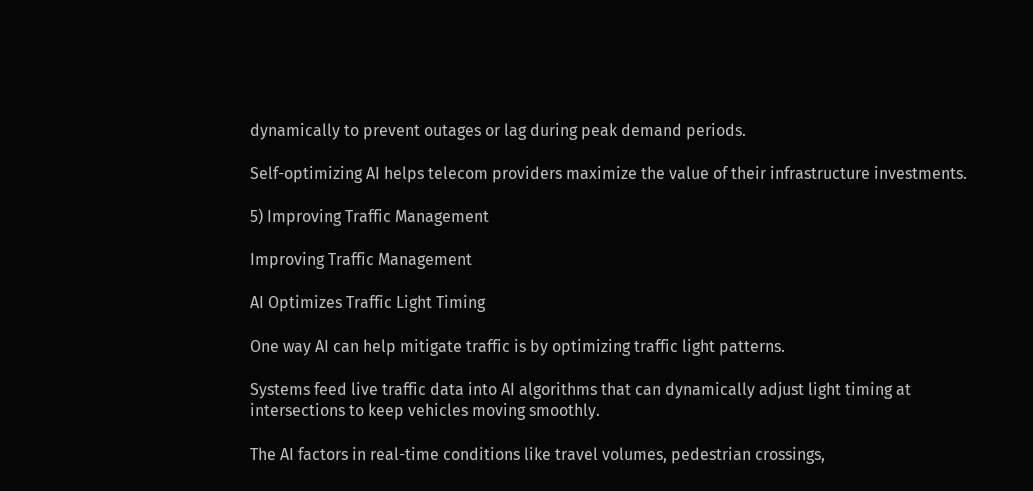dynamically to prevent outages or lag during peak demand periods.

Self-optimizing AI helps telecom providers maximize the value of their infrastructure investments.

5) Improving Traffic Management

Improving Traffic Management

AI Optimizes Traffic Light Timing

One way AI can help mitigate traffic is by optimizing traffic light patterns.

Systems feed live traffic data into AI algorithms that can dynamically adjust light timing at intersections to keep vehicles moving smoothly.

The AI factors in real-time conditions like travel volumes, pedestrian crossings,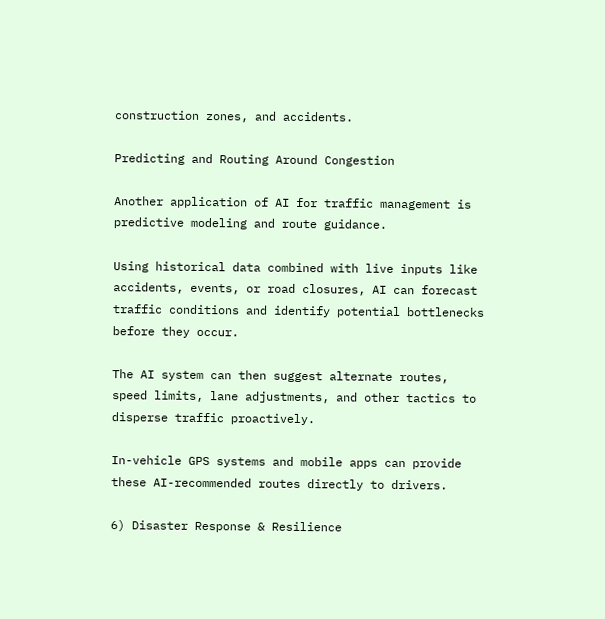construction zones, and accidents.

Predicting and Routing Around Congestion

Another application of AI for traffic management is predictive modeling and route guidance.

Using historical data combined with live inputs like accidents, events, or road closures, AI can forecast traffic conditions and identify potential bottlenecks before they occur.

The AI system can then suggest alternate routes, speed limits, lane adjustments, and other tactics to disperse traffic proactively.

In-vehicle GPS systems and mobile apps can provide these AI-recommended routes directly to drivers.

6) Disaster Response & Resilience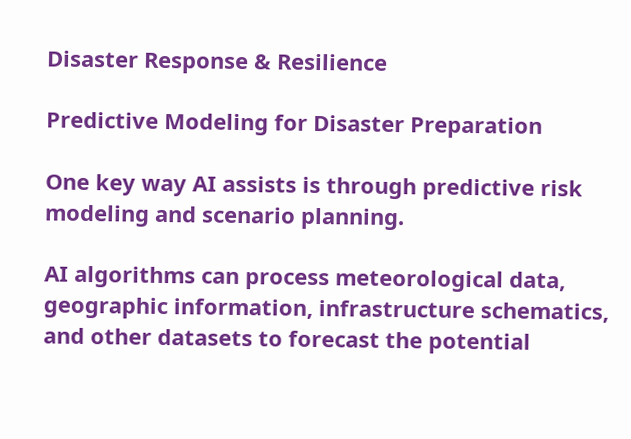Disaster Response & Resilience

Predictive Modeling for Disaster Preparation

One key way AI assists is through predictive risk modeling and scenario planning.

AI algorithms can process meteorological data, geographic information, infrastructure schematics, and other datasets to forecast the potential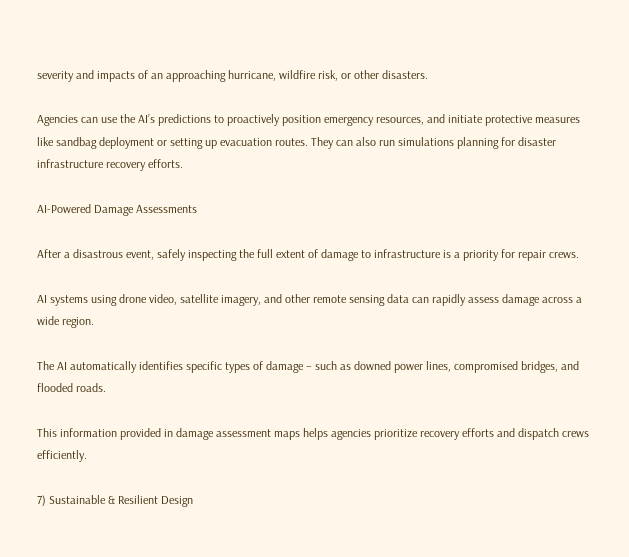severity and impacts of an approaching hurricane, wildfire risk, or other disasters.

Agencies can use the AI’s predictions to proactively position emergency resources, and initiate protective measures like sandbag deployment or setting up evacuation routes. They can also run simulations planning for disaster infrastructure recovery efforts.

AI-Powered Damage Assessments

After a disastrous event, safely inspecting the full extent of damage to infrastructure is a priority for repair crews.

AI systems using drone video, satellite imagery, and other remote sensing data can rapidly assess damage across a wide region.

The AI automatically identifies specific types of damage – such as downed power lines, compromised bridges, and flooded roads.

This information provided in damage assessment maps helps agencies prioritize recovery efforts and dispatch crews efficiently.

7) Sustainable & Resilient Design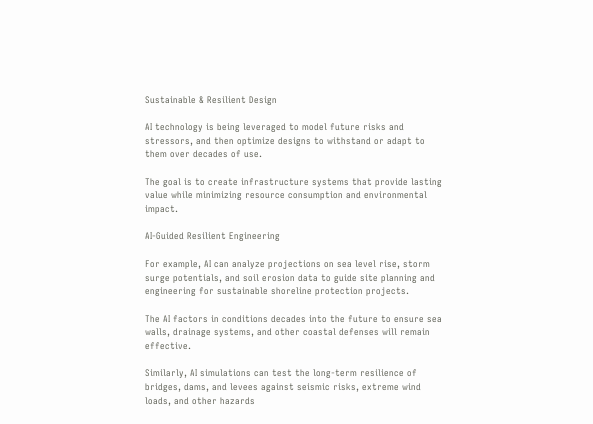Sustainable & Resilient Design

AI technology is being leveraged to model future risks and stressors, and then optimize designs to withstand or adapt to them over decades of use.

The goal is to create infrastructure systems that provide lasting value while minimizing resource consumption and environmental impact.

AI-Guided Resilient Engineering

For example, AI can analyze projections on sea level rise, storm surge potentials, and soil erosion data to guide site planning and engineering for sustainable shoreline protection projects.

The AI factors in conditions decades into the future to ensure sea walls, drainage systems, and other coastal defenses will remain effective.

Similarly, AI simulations can test the long-term resilience of bridges, dams, and levees against seismic risks, extreme wind loads, and other hazards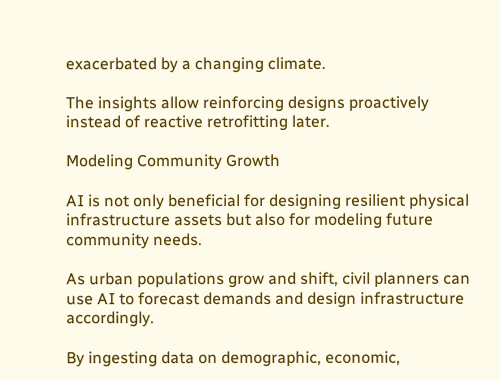exacerbated by a changing climate.

The insights allow reinforcing designs proactively instead of reactive retrofitting later.

Modeling Community Growth

AI is not only beneficial for designing resilient physical infrastructure assets but also for modeling future community needs.

As urban populations grow and shift, civil planners can use AI to forecast demands and design infrastructure accordingly.

By ingesting data on demographic, economic,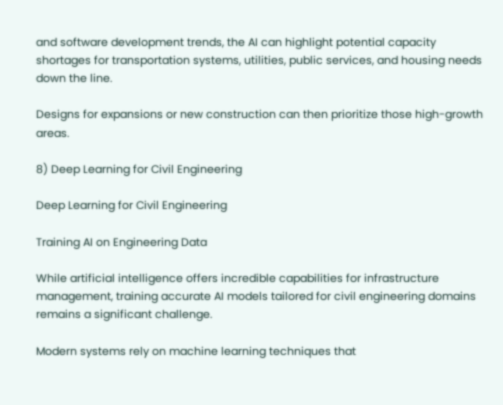and software development trends, the AI can highlight potential capacity shortages for transportation systems, utilities, public services, and housing needs down the line.

Designs for expansions or new construction can then prioritize those high-growth areas.

8) Deep Learning for Civil Engineering

Deep Learning for Civil Engineering

Training AI on Engineering Data

While artificial intelligence offers incredible capabilities for infrastructure management, training accurate AI models tailored for civil engineering domains remains a significant challenge.

Modern systems rely on machine learning techniques that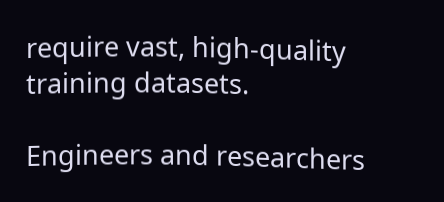require vast, high-quality training datasets.

Engineers and researchers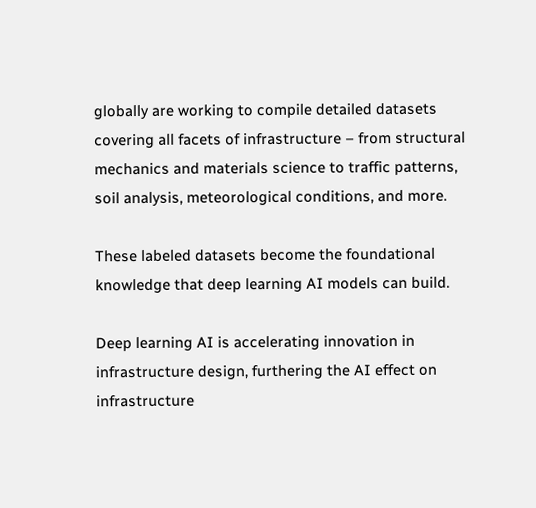globally are working to compile detailed datasets covering all facets of infrastructure – from structural mechanics and materials science to traffic patterns, soil analysis, meteorological conditions, and more.

These labeled datasets become the foundational knowledge that deep learning AI models can build.

Deep learning AI is accelerating innovation in infrastructure design, furthering the AI effect on infrastructure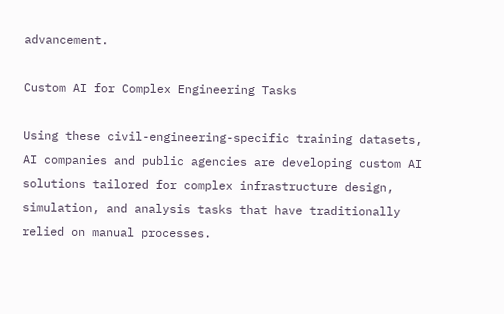advancement.

Custom AI for Complex Engineering Tasks

Using these civil-engineering-specific training datasets, AI companies and public agencies are developing custom AI solutions tailored for complex infrastructure design, simulation, and analysis tasks that have traditionally relied on manual processes.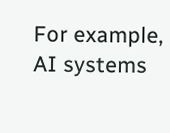For example, AI systems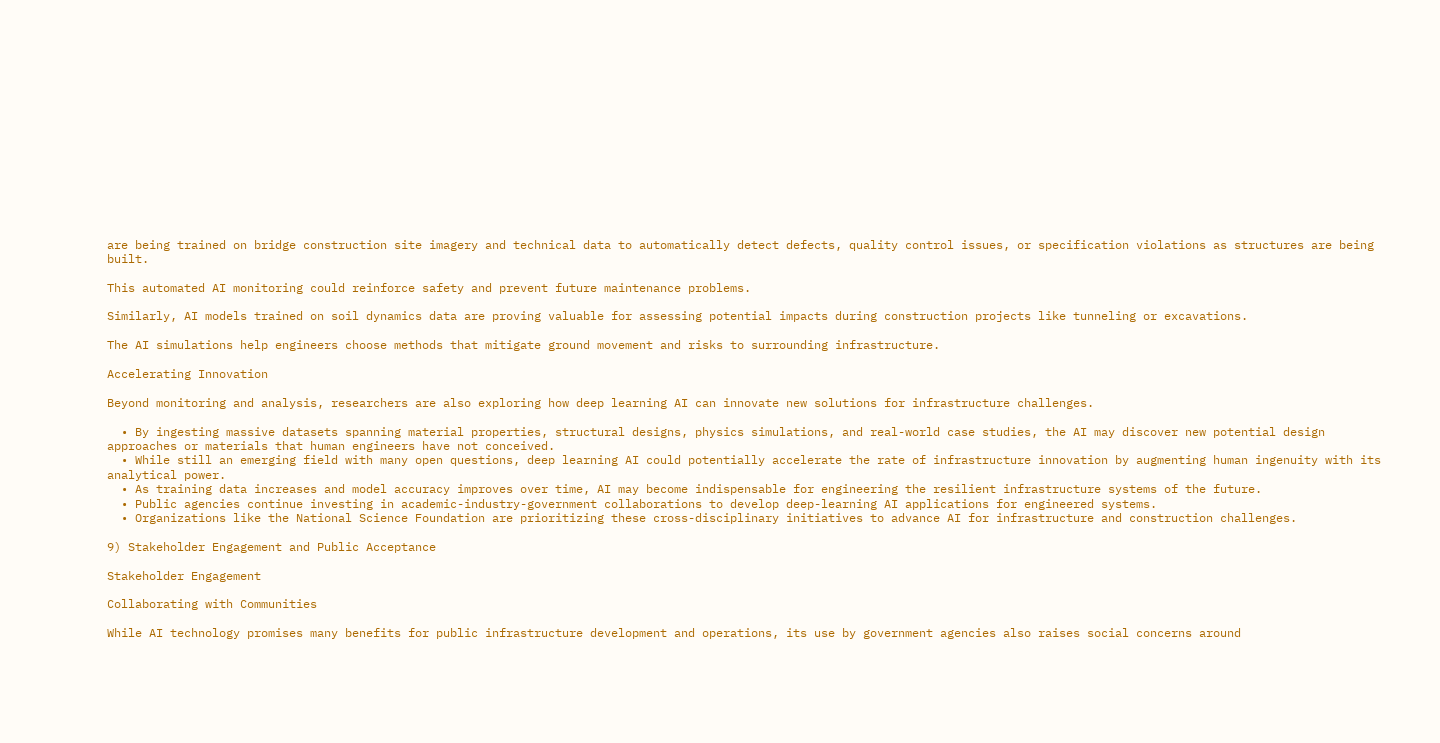are being trained on bridge construction site imagery and technical data to automatically detect defects, quality control issues, or specification violations as structures are being built.

This automated AI monitoring could reinforce safety and prevent future maintenance problems.

Similarly, AI models trained on soil dynamics data are proving valuable for assessing potential impacts during construction projects like tunneling or excavations.

The AI simulations help engineers choose methods that mitigate ground movement and risks to surrounding infrastructure.

Accelerating Innovation

Beyond monitoring and analysis, researchers are also exploring how deep learning AI can innovate new solutions for infrastructure challenges.

  • By ingesting massive datasets spanning material properties, structural designs, physics simulations, and real-world case studies, the AI may discover new potential design approaches or materials that human engineers have not conceived.
  • While still an emerging field with many open questions, deep learning AI could potentially accelerate the rate of infrastructure innovation by augmenting human ingenuity with its analytical power.
  • As training data increases and model accuracy improves over time, AI may become indispensable for engineering the resilient infrastructure systems of the future.
  • Public agencies continue investing in academic-industry-government collaborations to develop deep-learning AI applications for engineered systems.
  • Organizations like the National Science Foundation are prioritizing these cross-disciplinary initiatives to advance AI for infrastructure and construction challenges.

9) Stakeholder Engagement and Public Acceptance

Stakeholder Engagement

Collaborating with Communities

While AI technology promises many benefits for public infrastructure development and operations, its use by government agencies also raises social concerns around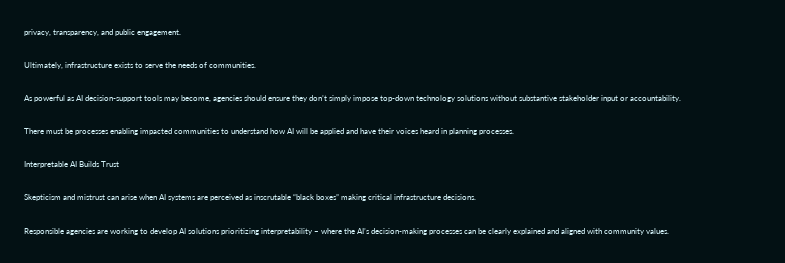privacy, transparency, and public engagement.

Ultimately, infrastructure exists to serve the needs of communities.

As powerful as AI decision-support tools may become, agencies should ensure they don’t simply impose top-down technology solutions without substantive stakeholder input or accountability.

There must be processes enabling impacted communities to understand how AI will be applied and have their voices heard in planning processes.

Interpretable AI Builds Trust

Skepticism and mistrust can arise when AI systems are perceived as inscrutable “black boxes” making critical infrastructure decisions.

Responsible agencies are working to develop AI solutions prioritizing interpretability – where the AI’s decision-making processes can be clearly explained and aligned with community values.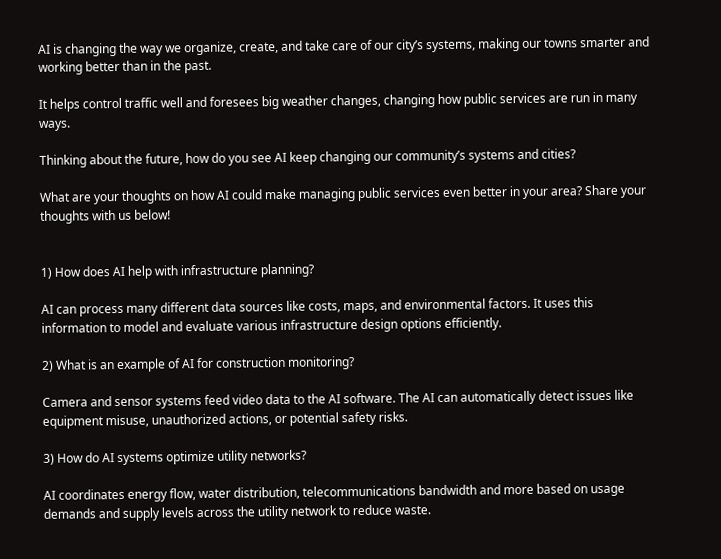AI is changing the way we organize, create, and take care of our city’s systems, making our towns smarter and working better than in the past.

It helps control traffic well and foresees big weather changes, changing how public services are run in many ways.

Thinking about the future, how do you see AI keep changing our community’s systems and cities?

What are your thoughts on how AI could make managing public services even better in your area? Share your thoughts with us below!


1) How does AI help with infrastructure planning?

AI can process many different data sources like costs, maps, and environmental factors. It uses this information to model and evaluate various infrastructure design options efficiently.

2) What is an example of AI for construction monitoring?

Camera and sensor systems feed video data to the AI software. The AI can automatically detect issues like equipment misuse, unauthorized actions, or potential safety risks.

3) How do AI systems optimize utility networks?

AI coordinates energy flow, water distribution, telecommunications bandwidth and more based on usage demands and supply levels across the utility network to reduce waste.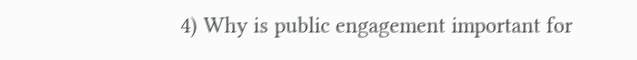4) Why is public engagement important for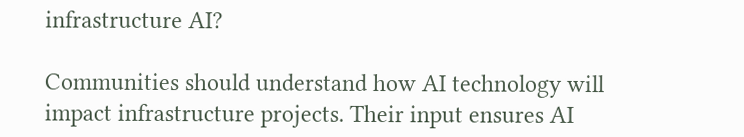infrastructure AI?

Communities should understand how AI technology will impact infrastructure projects. Their input ensures AI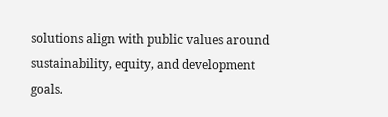solutions align with public values around sustainability, equity, and development goals.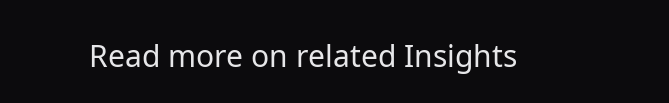Read more on related Insights